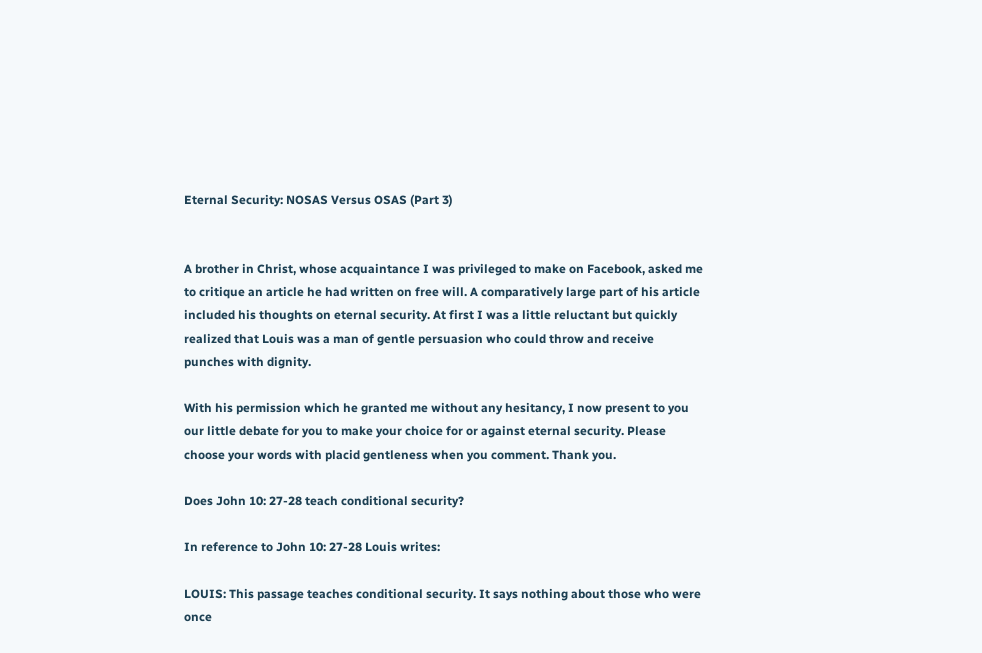Eternal Security: NOSAS Versus OSAS (Part 3)


A brother in Christ, whose acquaintance I was privileged to make on Facebook, asked me to critique an article he had written on free will. A comparatively large part of his article included his thoughts on eternal security. At first I was a little reluctant but quickly realized that Louis was a man of gentle persuasion who could throw and receive punches with dignity.

With his permission which he granted me without any hesitancy, I now present to you our little debate for you to make your choice for or against eternal security. Please choose your words with placid gentleness when you comment. Thank you.

Does John 10: 27-28 teach conditional security?

In reference to John 10: 27-28 Louis writes:

LOUIS: This passage teaches conditional security. It says nothing about those who were once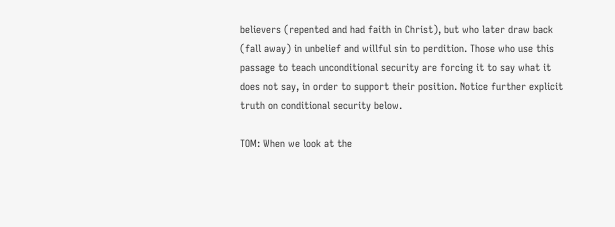believers (repented and had faith in Christ), but who later draw back (fall away) in unbelief and willful sin to perdition. Those who use this passage to teach unconditional security are forcing it to say what it does not say, in order to support their position. Notice further explicit truth on conditional security below.

TOM: When we look at the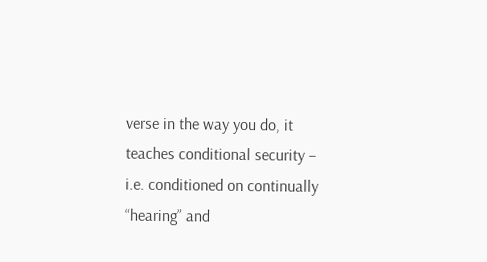verse in the way you do, it teaches conditional security – i.e. conditioned on continually “hearing” and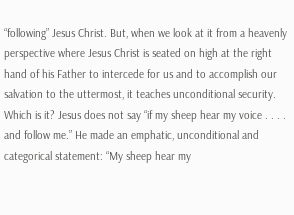“following” Jesus Christ. But, when we look at it from a heavenly perspective where Jesus Christ is seated on high at the right hand of his Father to intercede for us and to accomplish our salvation to the uttermost, it teaches unconditional security. Which is it? Jesus does not say “if my sheep hear my voice . . . . and follow me.” He made an emphatic, unconditional and categorical statement: “My sheep hear my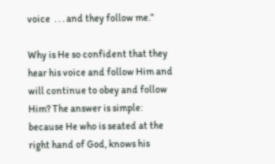voice  . . . and they follow me.”

Why is He so confident that they hear his voice and follow Him and will continue to obey and follow Him? The answer is simple: because He who is seated at the right hand of God, knows his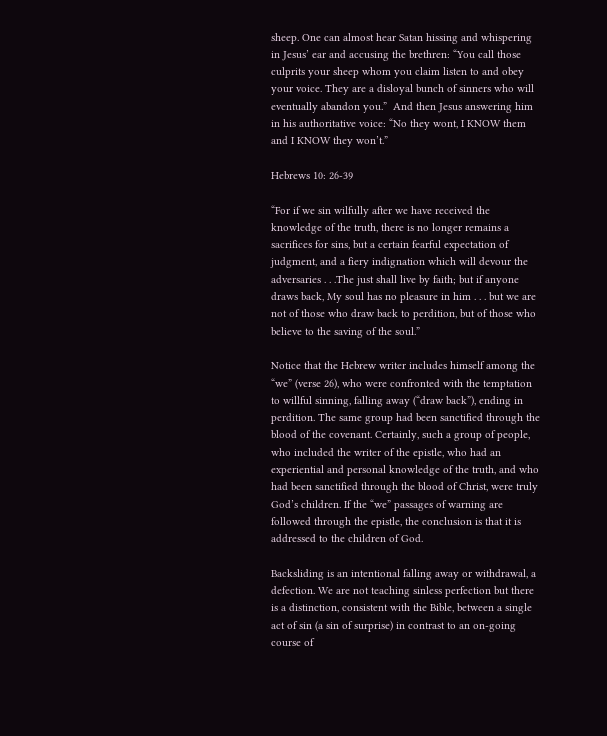sheep. One can almost hear Satan hissing and whispering in Jesus’ ear and accusing the brethren: “You call those culprits your sheep whom you claim listen to and obey your voice. They are a disloyal bunch of sinners who will eventually abandon you.”  And then Jesus answering him in his authoritative voice: “No they wont, I KNOW them and I KNOW they won’t.”

Hebrews 10: 26-39

“For if we sin wilfully after we have received the knowledge of the truth, there is no longer remains a sacrifices for sins, but a certain fearful expectation of judgment, and a fiery indignation which will devour the adversaries . . .The just shall live by faith; but if anyone draws back, My soul has no pleasure in him . . . but we are not of those who draw back to perdition, but of those who believe to the saving of the soul.”

Notice that the Hebrew writer includes himself among the “we” (verse 26), who were confronted with the temptation to willful sinning, falling away (“draw back”), ending in perdition. The same group had been sanctified through the blood of the covenant. Certainly, such a group of people, who included the writer of the epistle, who had an experiential and personal knowledge of the truth, and who had been sanctified through the blood of Christ, were truly God’s children. If the “we” passages of warning are followed through the epistle, the conclusion is that it is addressed to the children of God.

Backsliding is an intentional falling away or withdrawal, a defection. We are not teaching sinless perfection but there is a distinction, consistent with the Bible, between a single act of sin (a sin of surprise) in contrast to an on-going course of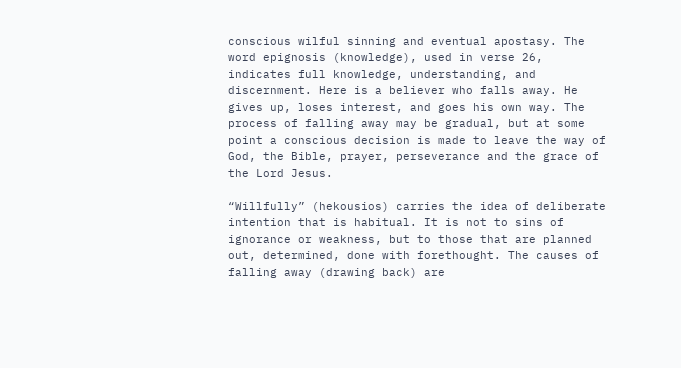conscious wilful sinning and eventual apostasy. The word epignosis (knowledge), used in verse 26, indicates full knowledge, understanding, and discernment. Here is a believer who falls away. He gives up, loses interest, and goes his own way. The process of falling away may be gradual, but at some point a conscious decision is made to leave the way of God, the Bible, prayer, perseverance and the grace of the Lord Jesus.

“Willfully” (hekousios) carries the idea of deliberate intention that is habitual. It is not to sins of ignorance or weakness, but to those that are planned out, determined, done with forethought. The causes of falling away (drawing back) are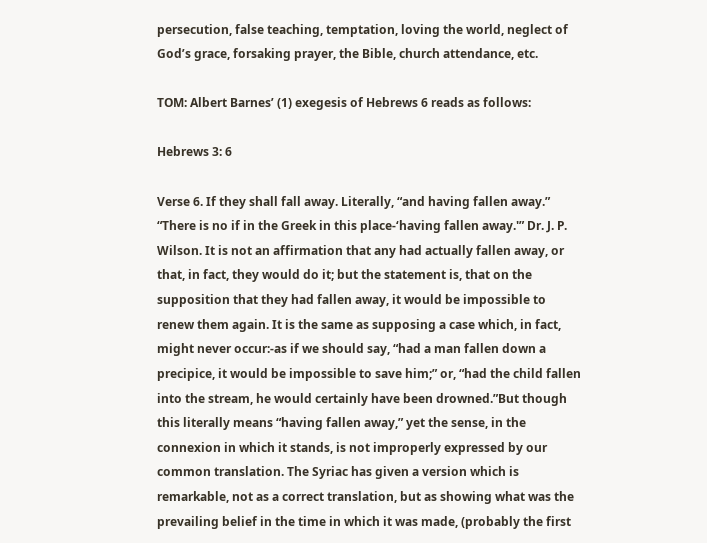persecution, false teaching, temptation, loving the world, neglect of God’s grace, forsaking prayer, the Bible, church attendance, etc.

TOM: Albert Barnes’ (1) exegesis of Hebrews 6 reads as follows:

Hebrews 3: 6

Verse 6. If they shall fall away. Literally, “and having fallen away.” “There is no if in the Greek in this place-‘having fallen away.'” Dr. J. P. Wilson. It is not an affirmation that any had actually fallen away, or that, in fact, they would do it; but the statement is, that on the supposition that they had fallen away, it would be impossible to renew them again. It is the same as supposing a case which, in fact, might never occur:-as if we should say, “had a man fallen down a precipice, it would be impossible to save him;” or, “had the child fallen into the stream, he would certainly have been drowned.”But though this literally means “having fallen away,” yet the sense, in the connexion in which it stands, is not improperly expressed by our common translation. The Syriac has given a version which is remarkable, not as a correct translation, but as showing what was the prevailing belief in the time in which it was made, (probably the first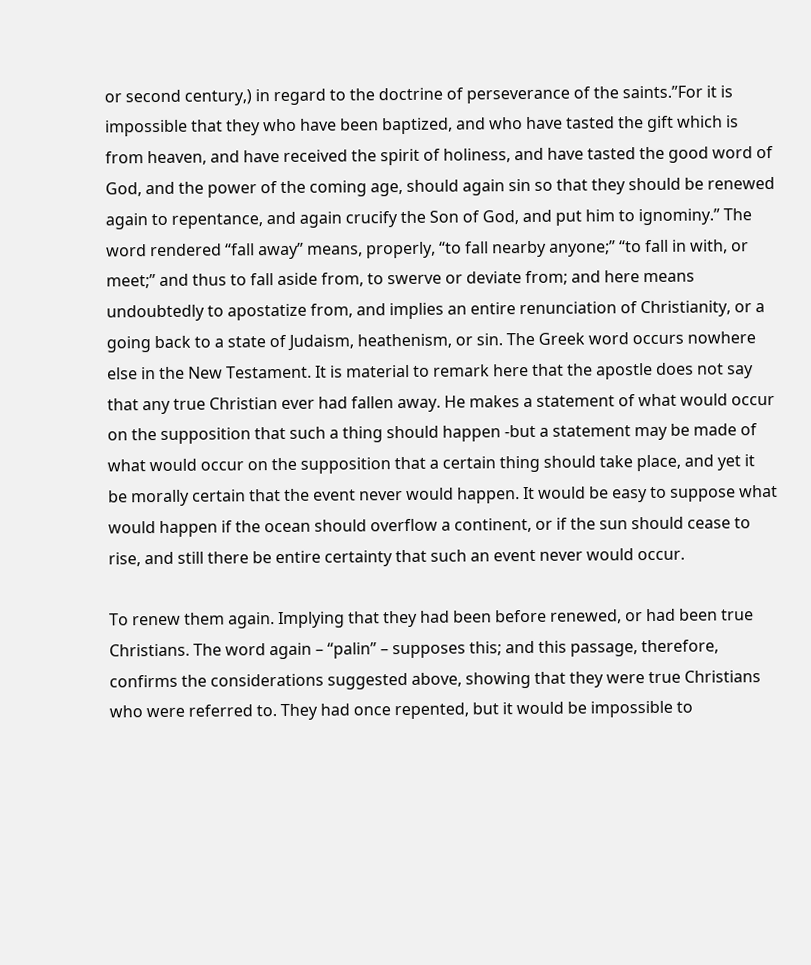or second century,) in regard to the doctrine of perseverance of the saints.”For it is impossible that they who have been baptized, and who have tasted the gift which is from heaven, and have received the spirit of holiness, and have tasted the good word of God, and the power of the coming age, should again sin so that they should be renewed again to repentance, and again crucify the Son of God, and put him to ignominy.” The word rendered “fall away” means, properly, “to fall nearby anyone;” “to fall in with, or meet;” and thus to fall aside from, to swerve or deviate from; and here means undoubtedly to apostatize from, and implies an entire renunciation of Christianity, or a going back to a state of Judaism, heathenism, or sin. The Greek word occurs nowhere else in the New Testament. It is material to remark here that the apostle does not say that any true Christian ever had fallen away. He makes a statement of what would occur on the supposition that such a thing should happen -but a statement may be made of what would occur on the supposition that a certain thing should take place, and yet it be morally certain that the event never would happen. It would be easy to suppose what would happen if the ocean should overflow a continent, or if the sun should cease to rise, and still there be entire certainty that such an event never would occur.

To renew them again. Implying that they had been before renewed, or had been true Christians. The word again – “palin” – supposes this; and this passage, therefore, confirms the considerations suggested above, showing that they were true Christians who were referred to. They had once repented, but it would be impossible to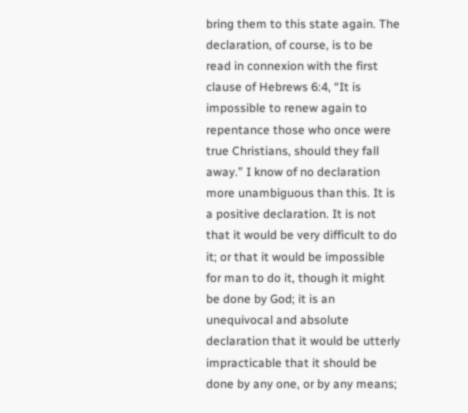bring them to this state again. The declaration, of course, is to be read in connexion with the first clause of Hebrews 6:4, “It is impossible to renew again to repentance those who once were true Christians, should they fall away.” I know of no declaration more unambiguous than this. It is a positive declaration. It is not that it would be very difficult to do it; or that it would be impossible for man to do it, though it might be done by God; it is an unequivocal and absolute declaration that it would be utterly impracticable that it should be done by any one, or by any means;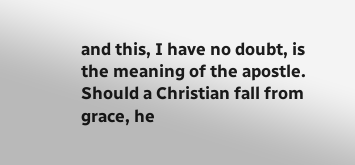and this, I have no doubt, is the meaning of the apostle. Should a Christian fall from grace, he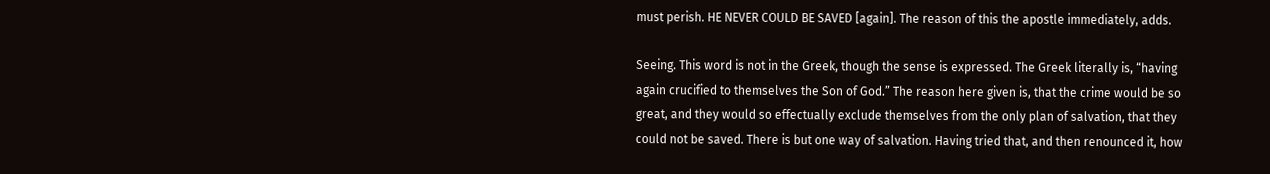must perish. HE NEVER COULD BE SAVED [again]. The reason of this the apostle immediately, adds.

Seeing. This word is not in the Greek, though the sense is expressed. The Greek literally is, “having again crucified to themselves the Son of God.” The reason here given is, that the crime would be so great, and they would so effectually exclude themselves from the only plan of salvation, that they could not be saved. There is but one way of salvation. Having tried that, and then renounced it, how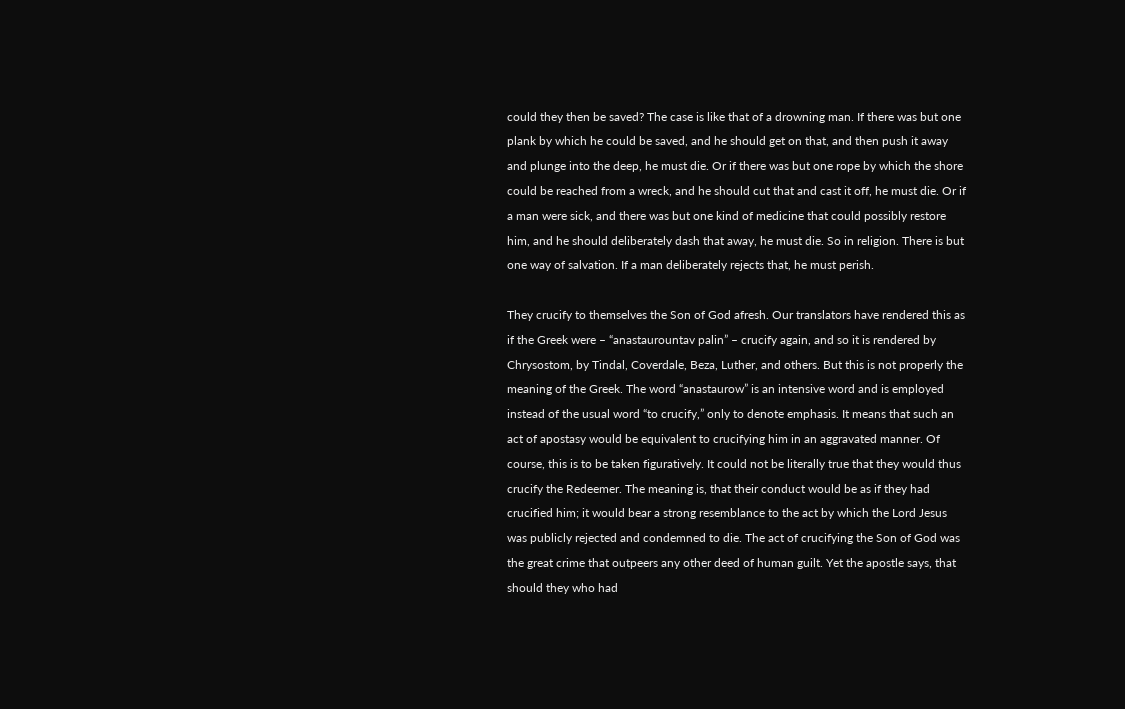could they then be saved? The case is like that of a drowning man. If there was but one plank by which he could be saved, and he should get on that, and then push it away and plunge into the deep, he must die. Or if there was but one rope by which the shore could be reached from a wreck, and he should cut that and cast it off, he must die. Or if a man were sick, and there was but one kind of medicine that could possibly restore him, and he should deliberately dash that away, he must die. So in religion. There is but one way of salvation. If a man deliberately rejects that, he must perish.

They crucify to themselves the Son of God afresh. Our translators have rendered this as if the Greek were – “anastaurountav palin” – crucify again, and so it is rendered by Chrysostom, by Tindal, Coverdale, Beza, Luther, and others. But this is not properly the meaning of the Greek. The word “anastaurow” is an intensive word and is employed instead of the usual word “to crucify,” only to denote emphasis. It means that such an act of apostasy would be equivalent to crucifying him in an aggravated manner. Of course, this is to be taken figuratively. It could not be literally true that they would thus crucify the Redeemer. The meaning is, that their conduct would be as if they had crucified him; it would bear a strong resemblance to the act by which the Lord Jesus was publicly rejected and condemned to die. The act of crucifying the Son of God was the great crime that outpeers any other deed of human guilt. Yet the apostle says, that should they who had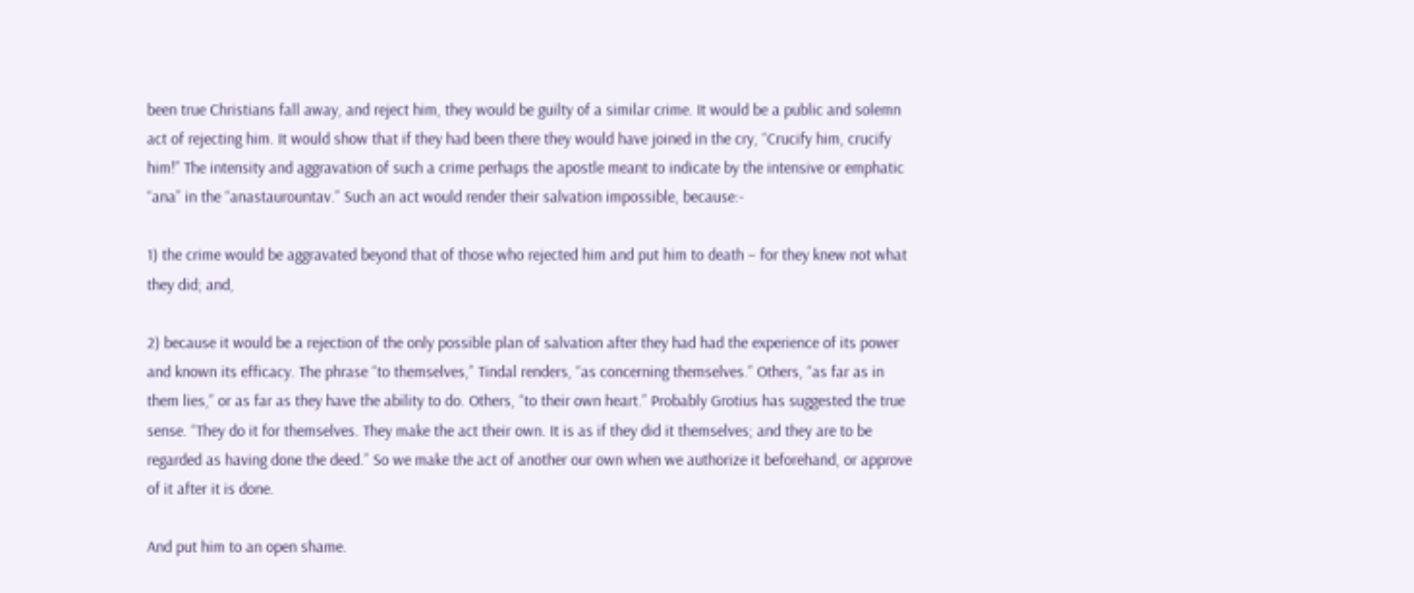been true Christians fall away, and reject him, they would be guilty of a similar crime. It would be a public and solemn act of rejecting him. It would show that if they had been there they would have joined in the cry, “Crucify him, crucify him!” The intensity and aggravation of such a crime perhaps the apostle meant to indicate by the intensive or emphatic “ana” in the “anastaurountav.” Such an act would render their salvation impossible, because:-

1) the crime would be aggravated beyond that of those who rejected him and put him to death – for they knew not what they did; and,

2) because it would be a rejection of the only possible plan of salvation after they had had the experience of its power and known its efficacy. The phrase “to themselves,” Tindal renders, “as concerning themselves.” Others, “as far as in them lies,” or as far as they have the ability to do. Others, “to their own heart.” Probably Grotius has suggested the true sense. “They do it for themselves. They make the act their own. It is as if they did it themselves; and they are to be regarded as having done the deed.” So we make the act of another our own when we authorize it beforehand, or approve of it after it is done.

And put him to an open shame.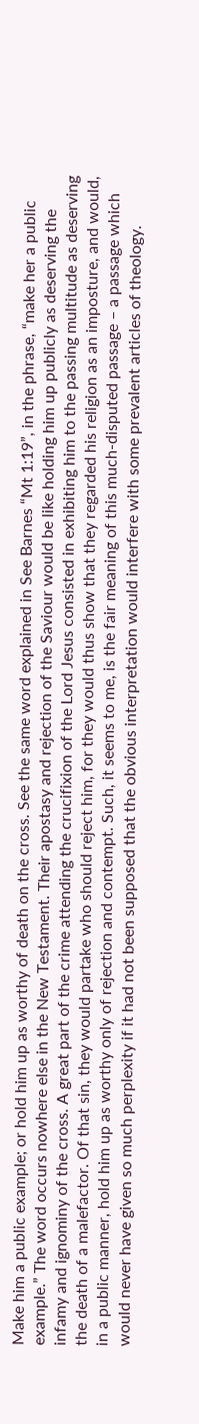Make him a public example; or hold him up as worthy of death on the cross. See the same word explained in See Barnes “Mt 1:19”, in the phrase, “make her a public example.” The word occurs nowhere else in the New Testament. Their apostasy and rejection of the Saviour would be like holding him up publicly as deserving the infamy and ignominy of the cross. A great part of the crime attending the crucifixion of the Lord Jesus consisted in exhibiting him to the passing multitude as deserving the death of a malefactor. Of that sin, they would partake who should reject him, for they would thus show that they regarded his religion as an imposture, and would, in a public manner, hold him up as worthy only of rejection and contempt. Such, it seems to me, is the fair meaning of this much-disputed passage – a passage which would never have given so much perplexity if it had not been supposed that the obvious interpretation would interfere with some prevalent articles of theology.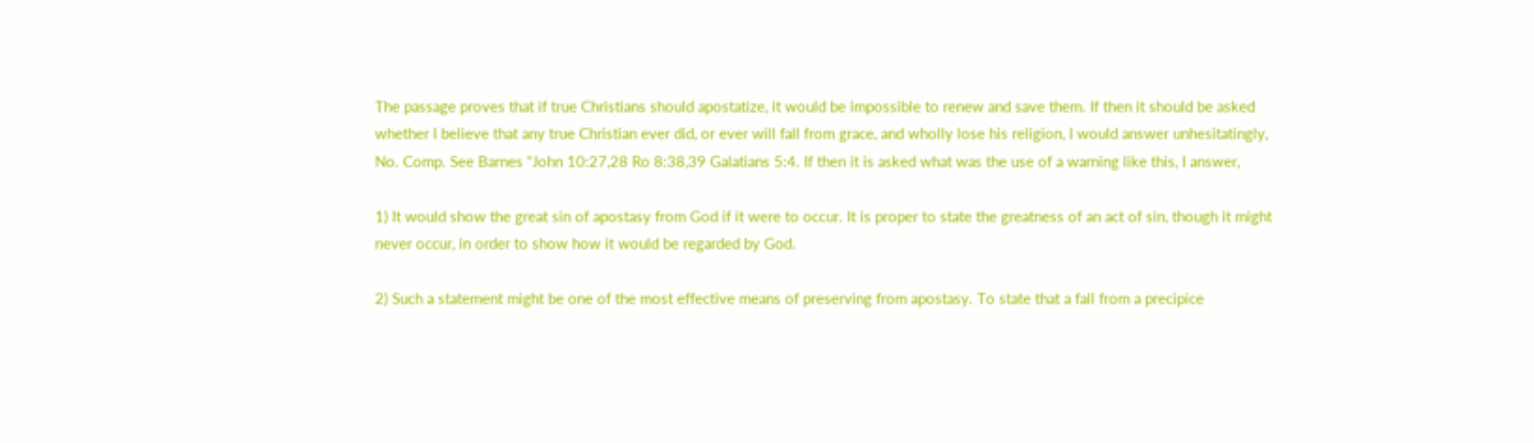The passage proves that if true Christians should apostatize, it would be impossible to renew and save them. If then it should be asked whether I believe that any true Christian ever did, or ever will fall from grace, and wholly lose his religion, I would answer unhesitatingly, No. Comp. See Barnes “John 10:27,28 Ro 8:38,39 Galatians 5:4. If then it is asked what was the use of a warning like this, I answer,

1) It would show the great sin of apostasy from God if it were to occur. It is proper to state the greatness of an act of sin, though it might never occur, in order to show how it would be regarded by God.

2) Such a statement might be one of the most effective means of preserving from apostasy. To state that a fall from a precipice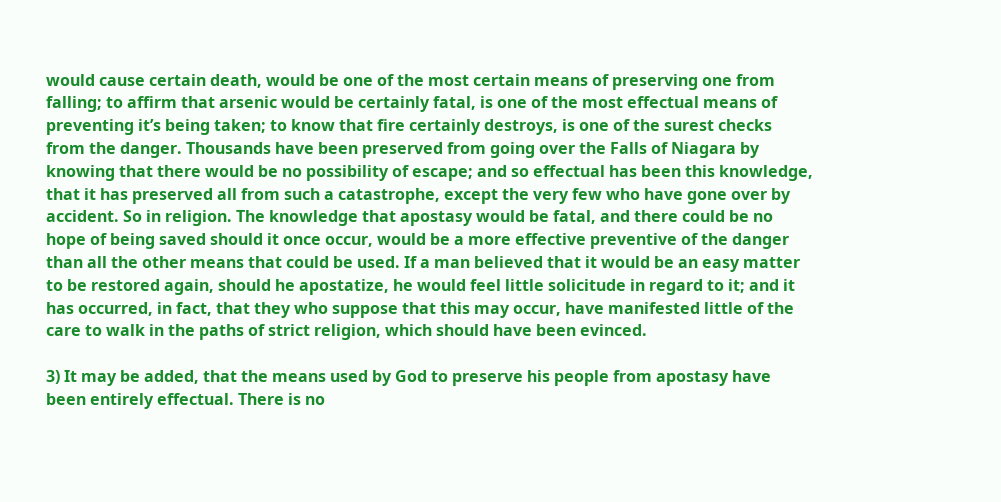would cause certain death, would be one of the most certain means of preserving one from falling; to affirm that arsenic would be certainly fatal, is one of the most effectual means of preventing it’s being taken; to know that fire certainly destroys, is one of the surest checks from the danger. Thousands have been preserved from going over the Falls of Niagara by knowing that there would be no possibility of escape; and so effectual has been this knowledge, that it has preserved all from such a catastrophe, except the very few who have gone over by accident. So in religion. The knowledge that apostasy would be fatal, and there could be no hope of being saved should it once occur, would be a more effective preventive of the danger than all the other means that could be used. If a man believed that it would be an easy matter to be restored again, should he apostatize, he would feel little solicitude in regard to it; and it has occurred, in fact, that they who suppose that this may occur, have manifested little of the care to walk in the paths of strict religion, which should have been evinced.

3) It may be added, that the means used by God to preserve his people from apostasy have been entirely effectual. There is no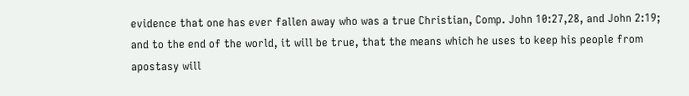evidence that one has ever fallen away who was a true Christian, Comp. John 10:27,28, and John 2:19; and to the end of the world, it will be true, that the means which he uses to keep his people from apostasy will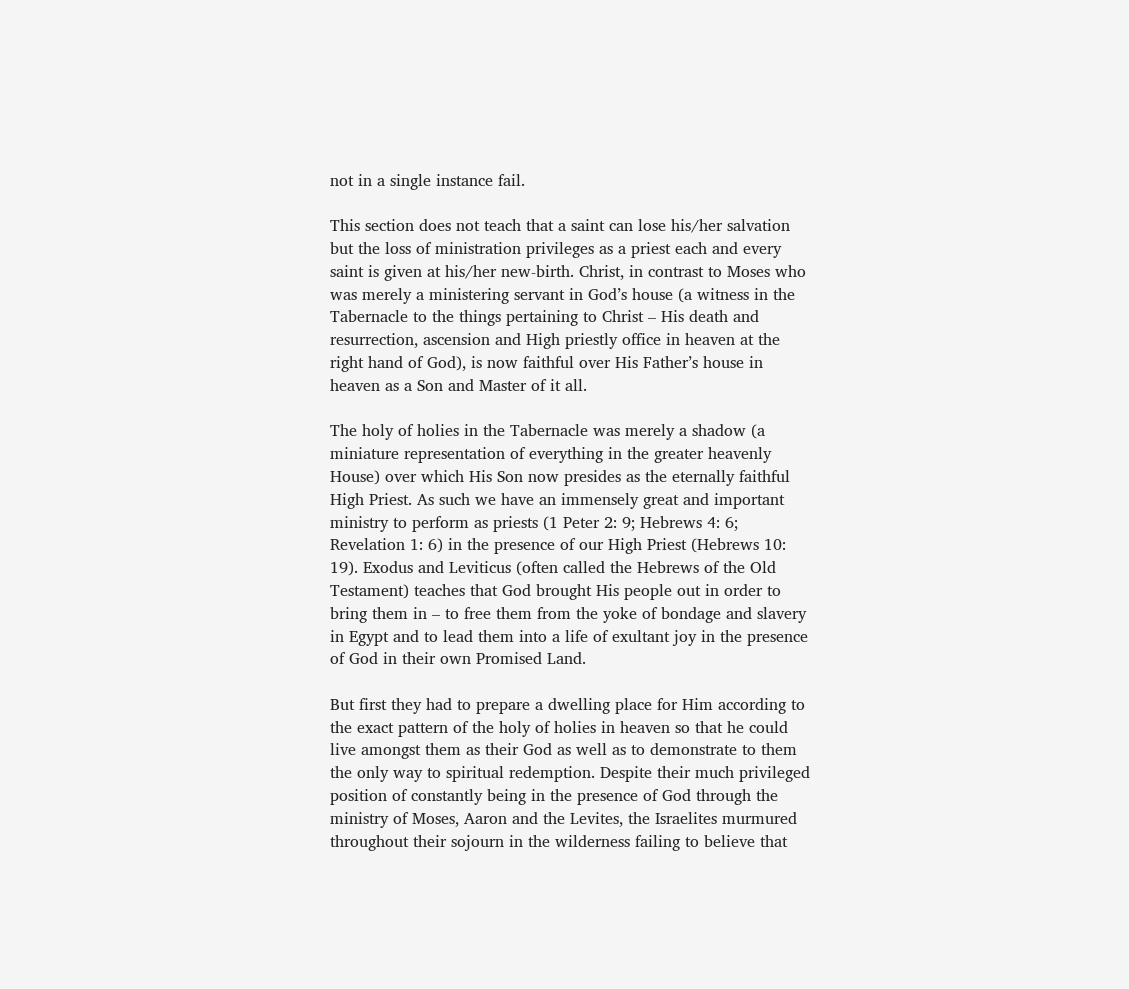not in a single instance fail.

This section does not teach that a saint can lose his/her salvation but the loss of ministration privileges as a priest each and every saint is given at his/her new-birth. Christ, in contrast to Moses who was merely a ministering servant in God’s house (a witness in the Tabernacle to the things pertaining to Christ – His death and resurrection, ascension and High priestly office in heaven at the right hand of God), is now faithful over His Father’s house in heaven as a Son and Master of it all.

The holy of holies in the Tabernacle was merely a shadow (a miniature representation of everything in the greater heavenly House) over which His Son now presides as the eternally faithful High Priest. As such we have an immensely great and important ministry to perform as priests (1 Peter 2: 9; Hebrews 4: 6; Revelation 1: 6) in the presence of our High Priest (Hebrews 10: 19). Exodus and Leviticus (often called the Hebrews of the Old Testament) teaches that God brought His people out in order to bring them in – to free them from the yoke of bondage and slavery in Egypt and to lead them into a life of exultant joy in the presence of God in their own Promised Land.

But first they had to prepare a dwelling place for Him according to the exact pattern of the holy of holies in heaven so that he could live amongst them as their God as well as to demonstrate to them the only way to spiritual redemption. Despite their much privileged position of constantly being in the presence of God through the ministry of Moses, Aaron and the Levites, the Israelites murmured throughout their sojourn in the wilderness failing to believe that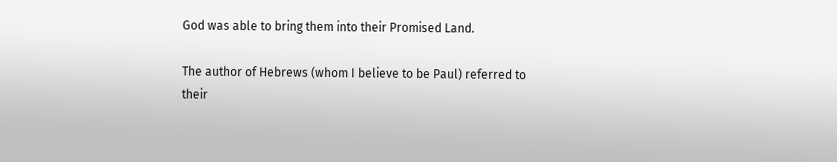God was able to bring them into their Promised Land.

The author of Hebrews (whom I believe to be Paul) referred to their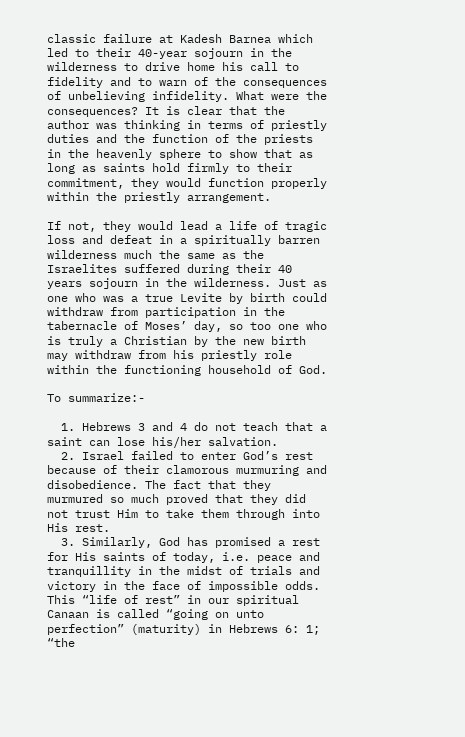classic failure at Kadesh Barnea which led to their 40-year sojourn in the wilderness to drive home his call to fidelity and to warn of the consequences of unbelieving infidelity. What were the consequences? It is clear that the author was thinking in terms of priestly duties and the function of the priests in the heavenly sphere to show that as long as saints hold firmly to their commitment, they would function properly within the priestly arrangement.

If not, they would lead a life of tragic loss and defeat in a spiritually barren wilderness much the same as the Israelites suffered during their 40 years sojourn in the wilderness. Just as one who was a true Levite by birth could withdraw from participation in the tabernacle of Moses’ day, so too one who is truly a Christian by the new birth may withdraw from his priestly role within the functioning household of God.

To summarize:-

  1. Hebrews 3 and 4 do not teach that a saint can lose his/her salvation.
  2. Israel failed to enter God’s rest because of their clamorous murmuring and disobedience. The fact that they murmured so much proved that they did not trust Him to take them through into His rest.
  3. Similarly, God has promised a rest for His saints of today, i.e. peace and tranquillity in the midst of trials and victory in the face of impossible odds. This “life of rest” in our spiritual Canaan is called “going on unto perfection” (maturity) in Hebrews 6: 1; “the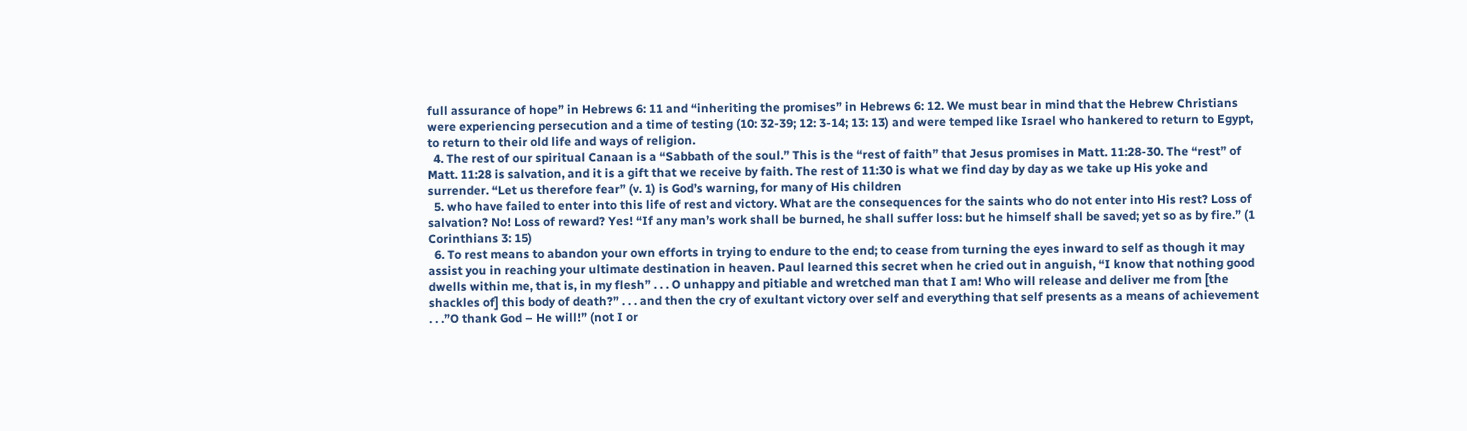full assurance of hope” in Hebrews 6: 11 and “inheriting the promises” in Hebrews 6: 12. We must bear in mind that the Hebrew Christians were experiencing persecution and a time of testing (10: 32-39; 12: 3-14; 13: 13) and were temped like Israel who hankered to return to Egypt, to return to their old life and ways of religion.
  4. The rest of our spiritual Canaan is a “Sabbath of the soul.” This is the “rest of faith” that Jesus promises in Matt. 11:28-30. The “rest” of Matt. 11:28 is salvation, and it is a gift that we receive by faith. The rest of 11:30 is what we find day by day as we take up His yoke and surrender. “Let us therefore fear” (v. 1) is God’s warning, for many of His children
  5. who have failed to enter into this life of rest and victory. What are the consequences for the saints who do not enter into His rest? Loss of salvation? No! Loss of reward? Yes! “If any man’s work shall be burned, he shall suffer loss: but he himself shall be saved; yet so as by fire.” (1 Corinthians 3: 15)
  6. To rest means to abandon your own efforts in trying to endure to the end; to cease from turning the eyes inward to self as though it may assist you in reaching your ultimate destination in heaven. Paul learned this secret when he cried out in anguish, “I know that nothing good dwells within me, that is, in my flesh” . . . O unhappy and pitiable and wretched man that I am! Who will release and deliver me from [the shackles of] this body of death?” . . . and then the cry of exultant victory over self and everything that self presents as a means of achievement . . .”O thank God – He will!” (not I or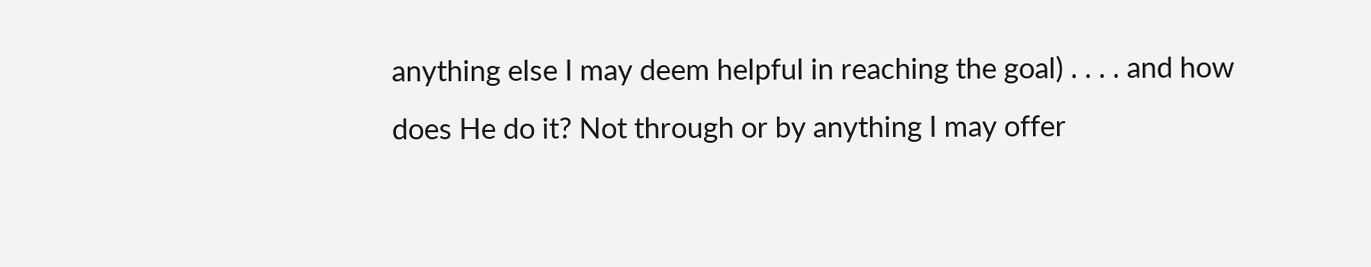anything else I may deem helpful in reaching the goal) . . . . and how does He do it? Not through or by anything I may offer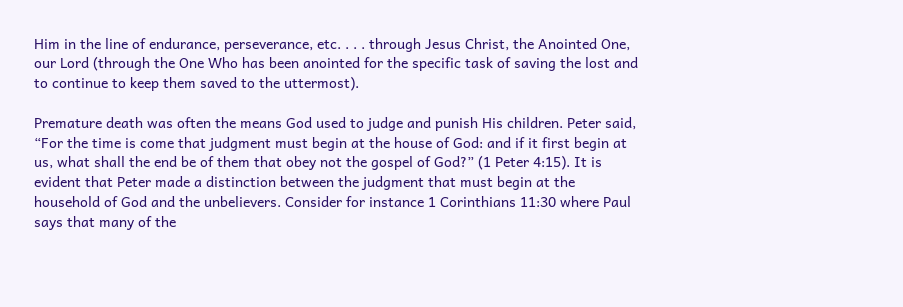Him in the line of endurance, perseverance, etc. . . . through Jesus Christ, the Anointed One, our Lord (through the One Who has been anointed for the specific task of saving the lost and to continue to keep them saved to the uttermost).

Premature death was often the means God used to judge and punish His children. Peter said, “For the time is come that judgment must begin at the house of God: and if it first begin at us, what shall the end be of them that obey not the gospel of God?” (1 Peter 4:15). It is evident that Peter made a distinction between the judgment that must begin at the household of God and the unbelievers. Consider for instance 1 Corinthians 11:30 where Paul says that many of the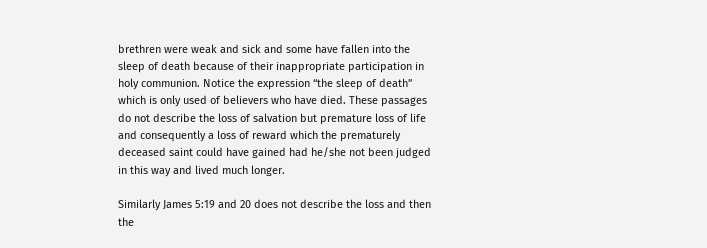brethren were weak and sick and some have fallen into the sleep of death because of their inappropriate participation in holy communion. Notice the expression “the sleep of death” which is only used of believers who have died. These passages do not describe the loss of salvation but premature loss of life and consequently a loss of reward which the prematurely deceased saint could have gained had he/she not been judged in this way and lived much longer.

Similarly James 5:19 and 20 does not describe the loss and then the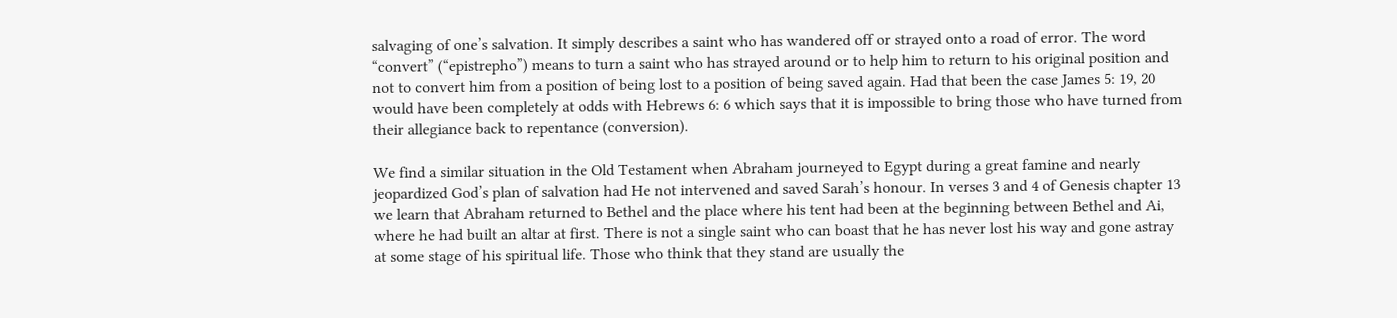salvaging of one’s salvation. It simply describes a saint who has wandered off or strayed onto a road of error. The word “convert” (“epistrepho”) means to turn a saint who has strayed around or to help him to return to his original position and not to convert him from a position of being lost to a position of being saved again. Had that been the case James 5: 19, 20 would have been completely at odds with Hebrews 6: 6 which says that it is impossible to bring those who have turned from their allegiance back to repentance (conversion).

We find a similar situation in the Old Testament when Abraham journeyed to Egypt during a great famine and nearly jeopardized God’s plan of salvation had He not intervened and saved Sarah’s honour. In verses 3 and 4 of Genesis chapter 13 we learn that Abraham returned to Bethel and the place where his tent had been at the beginning between Bethel and Ai, where he had built an altar at first. There is not a single saint who can boast that he has never lost his way and gone astray at some stage of his spiritual life. Those who think that they stand are usually the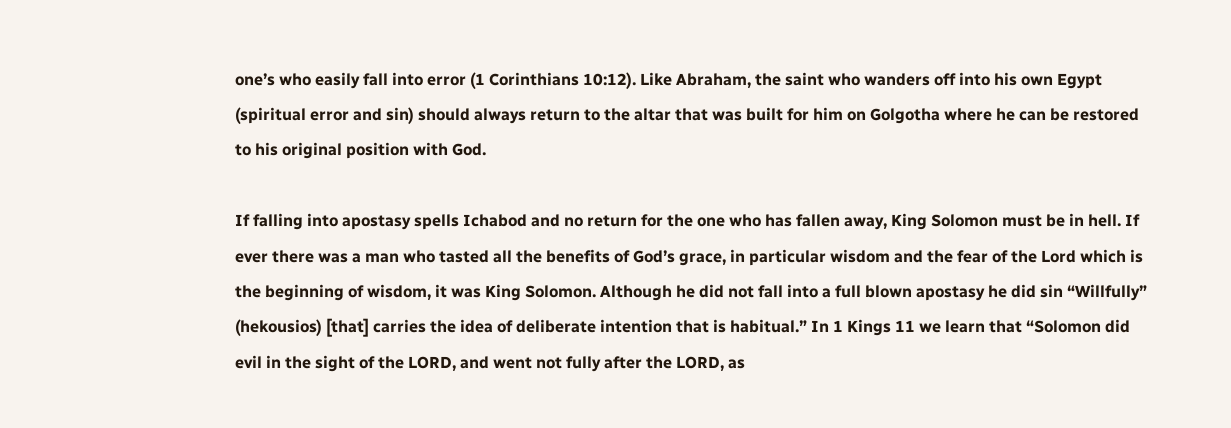one’s who easily fall into error (1 Corinthians 10:12). Like Abraham, the saint who wanders off into his own Egypt (spiritual error and sin) should always return to the altar that was built for him on Golgotha where he can be restored to his original position with God.

If falling into apostasy spells Ichabod and no return for the one who has fallen away, King Solomon must be in hell. If ever there was a man who tasted all the benefits of God’s grace, in particular wisdom and the fear of the Lord which is the beginning of wisdom, it was King Solomon. Although he did not fall into a full blown apostasy he did sin “Willfully” (hekousios) [that] carries the idea of deliberate intention that is habitual.” In 1 Kings 11 we learn that “Solomon did evil in the sight of the LORD, and went not fully after the LORD, as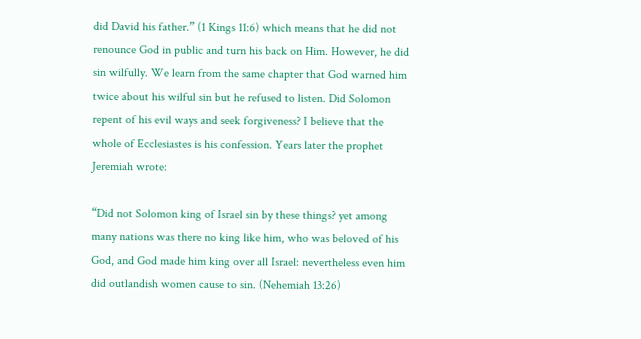did David his father.” (1 Kings 11:6) which means that he did not renounce God in public and turn his back on Him. However, he did sin wilfully. We learn from the same chapter that God warned him twice about his wilful sin but he refused to listen. Did Solomon repent of his evil ways and seek forgiveness? I believe that the whole of Ecclesiastes is his confession. Years later the prophet Jeremiah wrote:

“Did not Solomon king of Israel sin by these things? yet among many nations was there no king like him, who was beloved of his God, and God made him king over all Israel: nevertheless even him did outlandish women cause to sin. (Nehemiah 13:26)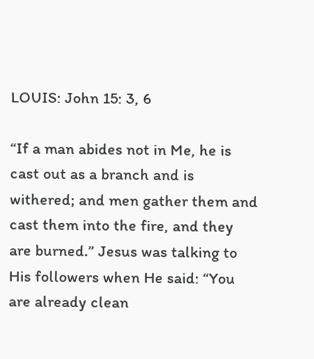LOUIS: John 15: 3, 6

“If a man abides not in Me, he is cast out as a branch and is withered; and men gather them and cast them into the fire, and they are burned.” Jesus was talking to His followers when He said: “You are already clean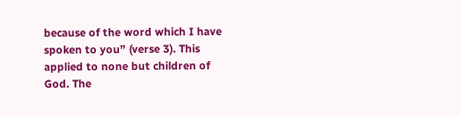because of the word which I have spoken to you” (verse 3). This applied to none but children of God. The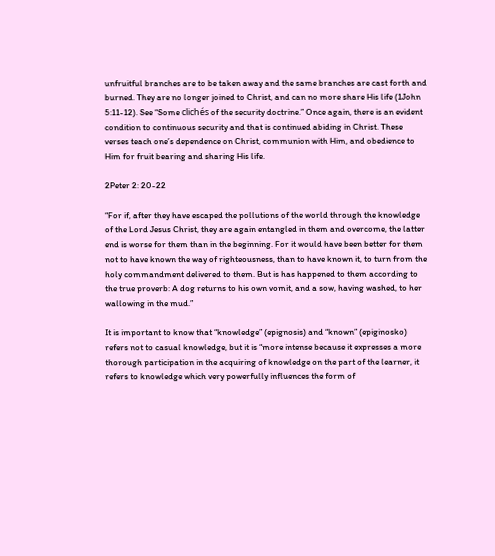unfruitful branches are to be taken away and the same branches are cast forth and burned. They are no longer joined to Christ, and can no more share His life (1John 5:11-12). See “Some clichés of the security doctrine.” Once again, there is an evident condition to continuous security and that is continued abiding in Christ. These verses teach one’s dependence on Christ, communion with Him, and obedience to Him for fruit bearing and sharing His life.

2Peter 2: 20-22

“For if, after they have escaped the pollutions of the world through the knowledge of the Lord Jesus Christ, they are again entangled in them and overcome, the latter end is worse for them than in the beginning. For it would have been better for them not to have known the way of righteousness, than to have known it, to turn from the holy commandment delivered to them. But is has happened to them according to the true proverb: A dog returns to his own vomit, and a sow, having washed, to her wallowing in the mud.”

It is important to know that “knowledge” (epignosis) and “known” (epiginosko) refers not to casual knowledge, but it is “more intense because it expresses a more thorough participation in the acquiring of knowledge on the part of the learner, it refers to knowledge which very powerfully influences the form of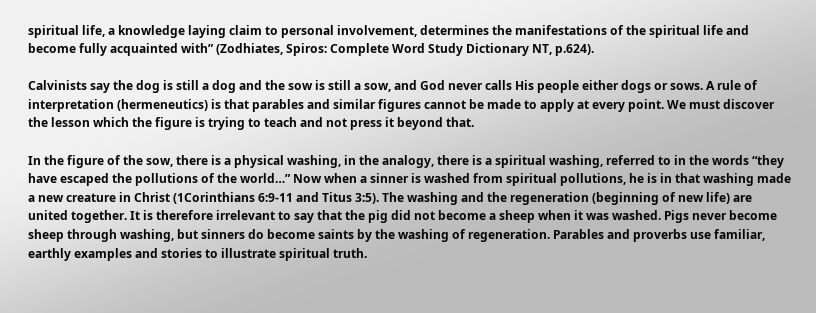spiritual life, a knowledge laying claim to personal involvement, determines the manifestations of the spiritual life and become fully acquainted with” (Zodhiates, Spiros: Complete Word Study Dictionary NT, p.624).

Calvinists say the dog is still a dog and the sow is still a sow, and God never calls His people either dogs or sows. A rule of interpretation (hermeneutics) is that parables and similar figures cannot be made to apply at every point. We must discover the lesson which the figure is trying to teach and not press it beyond that.

In the figure of the sow, there is a physical washing, in the analogy, there is a spiritual washing, referred to in the words “they have escaped the pollutions of the world…” Now when a sinner is washed from spiritual pollutions, he is in that washing made a new creature in Christ (1Corinthians 6:9-11 and Titus 3:5). The washing and the regeneration (beginning of new life) are united together. It is therefore irrelevant to say that the pig did not become a sheep when it was washed. Pigs never become sheep through washing, but sinners do become saints by the washing of regeneration. Parables and proverbs use familiar, earthly examples and stories to illustrate spiritual truth.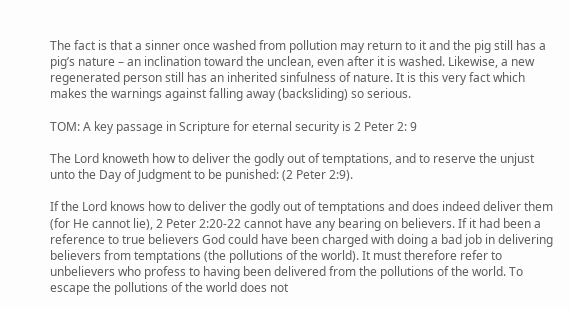The fact is that a sinner once washed from pollution may return to it and the pig still has a pig’s nature – an inclination toward the unclean, even after it is washed. Likewise, a new regenerated person still has an inherited sinfulness of nature. It is this very fact which makes the warnings against falling away (backsliding) so serious.

TOM: A key passage in Scripture for eternal security is 2 Peter 2: 9

The Lord knoweth how to deliver the godly out of temptations, and to reserve the unjust unto the Day of Judgment to be punished: (2 Peter 2:9).

If the Lord knows how to deliver the godly out of temptations and does indeed deliver them (for He cannot lie), 2 Peter 2:20-22 cannot have any bearing on believers. If it had been a reference to true believers God could have been charged with doing a bad job in delivering believers from temptations (the pollutions of the world). It must therefore refer to unbelievers who profess to having been delivered from the pollutions of the world. To escape the pollutions of the world does not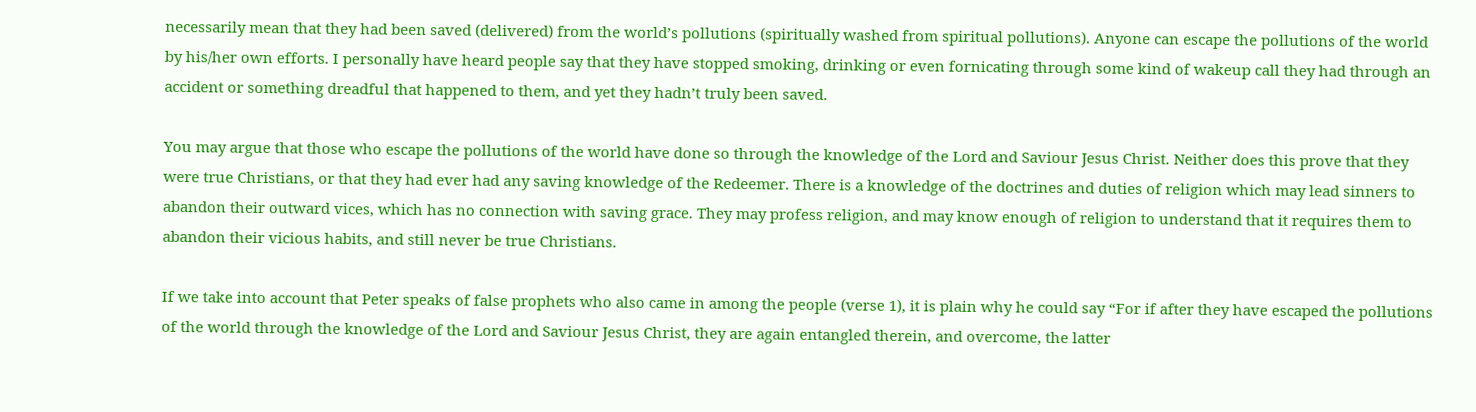necessarily mean that they had been saved (delivered) from the world’s pollutions (spiritually washed from spiritual pollutions). Anyone can escape the pollutions of the world by his/her own efforts. I personally have heard people say that they have stopped smoking, drinking or even fornicating through some kind of wakeup call they had through an accident or something dreadful that happened to them, and yet they hadn’t truly been saved.

You may argue that those who escape the pollutions of the world have done so through the knowledge of the Lord and Saviour Jesus Christ. Neither does this prove that they were true Christians, or that they had ever had any saving knowledge of the Redeemer. There is a knowledge of the doctrines and duties of religion which may lead sinners to abandon their outward vices, which has no connection with saving grace. They may profess religion, and may know enough of religion to understand that it requires them to abandon their vicious habits, and still never be true Christians.

If we take into account that Peter speaks of false prophets who also came in among the people (verse 1), it is plain why he could say “For if after they have escaped the pollutions of the world through the knowledge of the Lord and Saviour Jesus Christ, they are again entangled therein, and overcome, the latter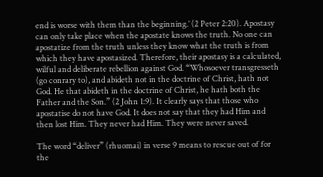end is worse with them than the beginning.’ (2 Peter 2:20). Apostasy can only take place when the apostate knows the truth. No one can apostatize from the truth unless they know what the truth is from which they have apostasized. Therefore, their apostasy is a calculated, wilful and deliberate rebellion against God. “Whosoever transgresseth (go conrary to), and abideth not in the doctrine of Christ, hath not God. He that abideth in the doctrine of Christ, he hath both the Father and the Son.” (2 John 1:9). It clearly says that those who apostatise do not have God. It does not say that they had Him and then lost Him. They never had Him. They were never saved.

The word “deliver” (rhuomai) in verse 9 means to rescue out of for the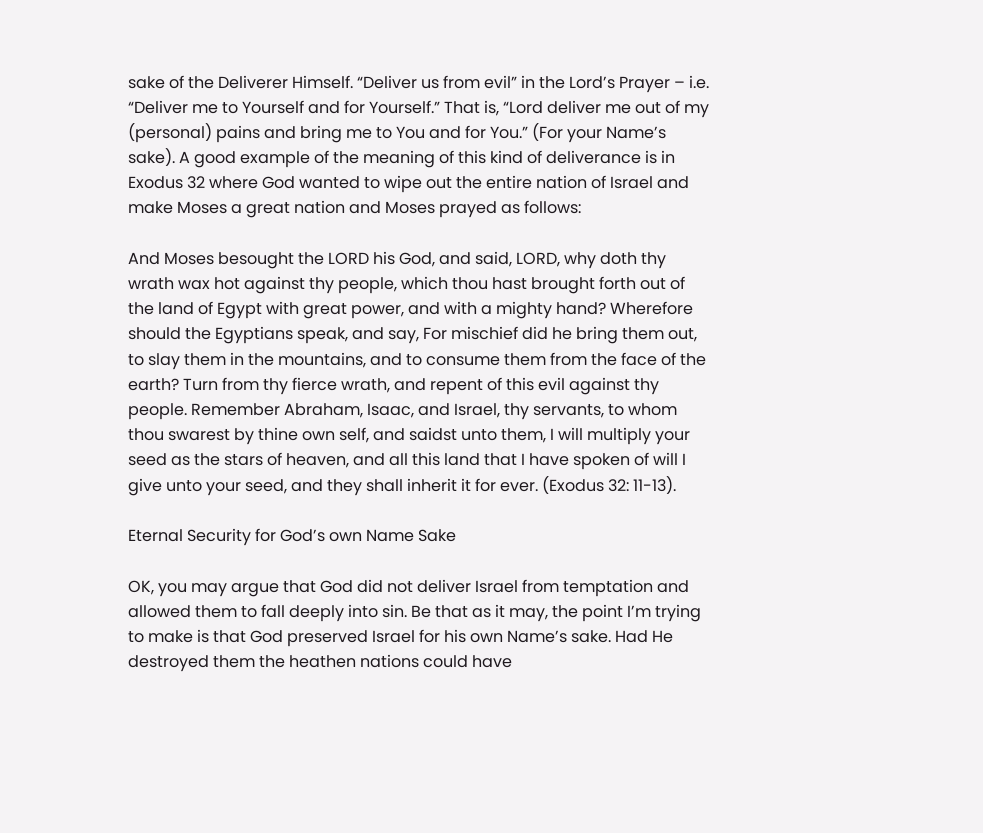sake of the Deliverer Himself. “Deliver us from evil” in the Lord’s Prayer – i.e. “Deliver me to Yourself and for Yourself.” That is, “Lord deliver me out of my (personal) pains and bring me to You and for You.” (For your Name’s sake). A good example of the meaning of this kind of deliverance is in Exodus 32 where God wanted to wipe out the entire nation of Israel and make Moses a great nation and Moses prayed as follows:

And Moses besought the LORD his God, and said, LORD, why doth thy wrath wax hot against thy people, which thou hast brought forth out of the land of Egypt with great power, and with a mighty hand? Wherefore should the Egyptians speak, and say, For mischief did he bring them out, to slay them in the mountains, and to consume them from the face of the earth? Turn from thy fierce wrath, and repent of this evil against thy people. Remember Abraham, Isaac, and Israel, thy servants, to whom thou swarest by thine own self, and saidst unto them, I will multiply your seed as the stars of heaven, and all this land that I have spoken of will I give unto your seed, and they shall inherit it for ever. (Exodus 32: 11-13).

Eternal Security for God’s own Name Sake

OK, you may argue that God did not deliver Israel from temptation and allowed them to fall deeply into sin. Be that as it may, the point I’m trying to make is that God preserved Israel for his own Name’s sake. Had He destroyed them the heathen nations could have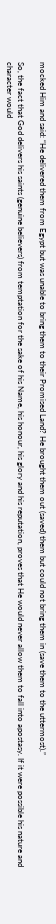mocked Him and said: “He delivered them from Egypt but was unable to bring them to their Promised Land? He brought them out (saved) them but could not bring them in (save them to the uttermost).”

So, the fact that God delivers his saints (genuine believers) from temptation for the sake of his Name, his honour, his glory and his reputation, proves that He would never allow them to fall into apostasy. If it were possible his nature and character would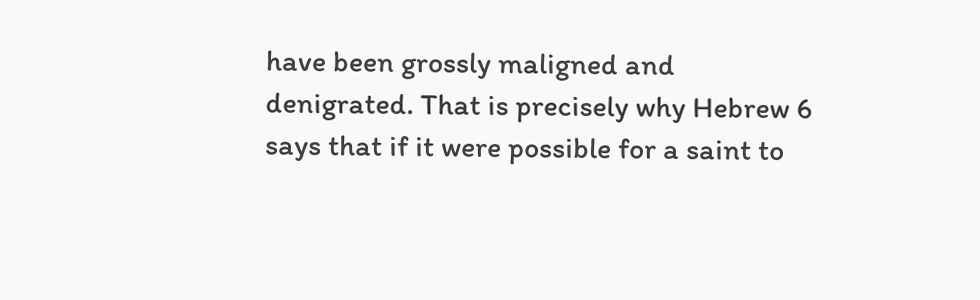have been grossly maligned and denigrated. That is precisely why Hebrew 6 says that if it were possible for a saint to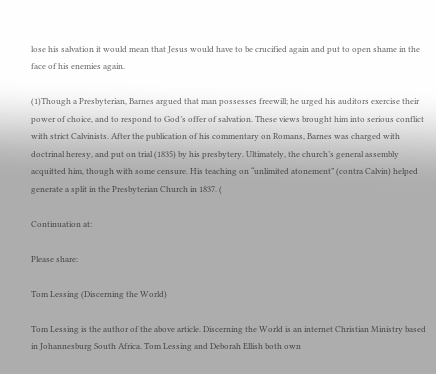lose his salvation it would mean that Jesus would have to be crucified again and put to open shame in the face of his enemies again.

(1)Though a Presbyterian, Barnes argued that man possesses freewill; he urged his auditors exercise their power of choice, and to respond to God’s offer of salvation. These views brought him into serious conflict with strict Calvinists. After the publication of his commentary on Romans, Barnes was charged with doctrinal heresy, and put on trial (1835) by his presbytery. Ultimately, the church’s general assembly acquitted him, though with some censure. His teaching on “unlimited atonement” (contra Calvin) helped generate a split in the Presbyterian Church in 1837. (

Continuation at:

Please share:

Tom Lessing (Discerning the World)

Tom Lessing is the author of the above article. Discerning the World is an internet Christian Ministry based in Johannesburg South Africa. Tom Lessing and Deborah Ellish both own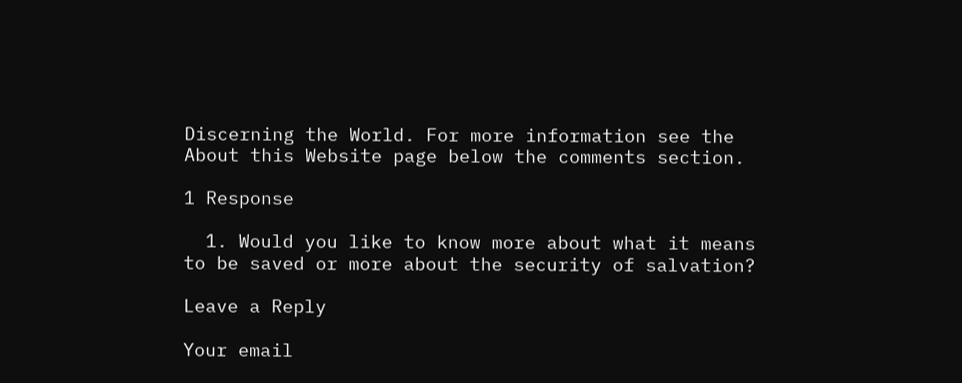Discerning the World. For more information see the About this Website page below the comments section.

1 Response

  1. Would you like to know more about what it means to be saved or more about the security of salvation?

Leave a Reply

Your email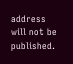address will not be published.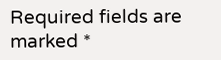Required fields are marked *